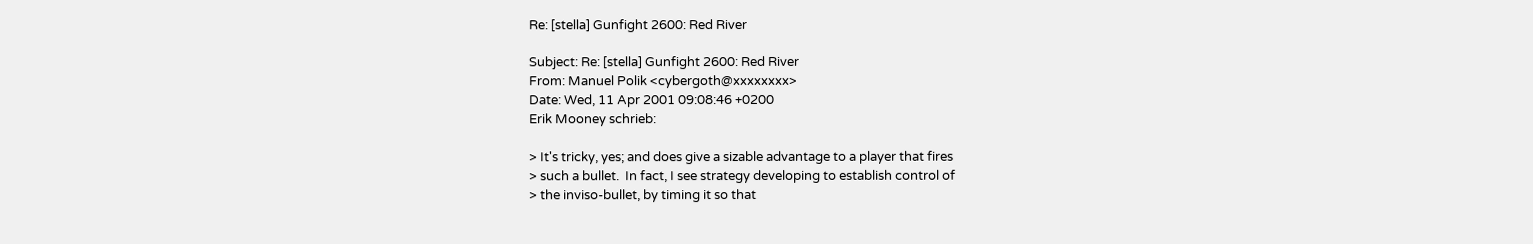Re: [stella] Gunfight 2600: Red River

Subject: Re: [stella] Gunfight 2600: Red River
From: Manuel Polik <cybergoth@xxxxxxxx>
Date: Wed, 11 Apr 2001 09:08:46 +0200
Erik Mooney schrieb:

> It's tricky, yes; and does give a sizable advantage to a player that fires
> such a bullet.  In fact, I see strategy developing to establish control of
> the inviso-bullet, by timing it so that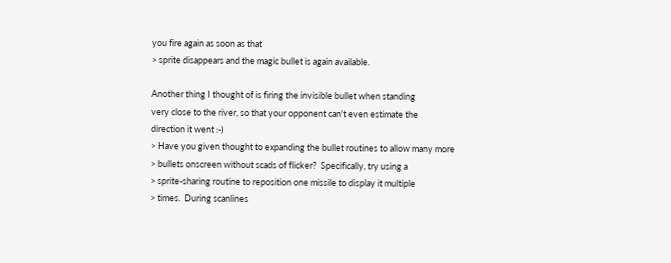you fire again as soon as that
> sprite disappears and the magic bullet is again available.

Another thing I thought of is firing the invisible bullet when standing
very close to the river, so that your opponent can't even estimate the
direction it went :-)
> Have you given thought to expanding the bullet routines to allow many more
> bullets onscreen without scads of flicker?  Specifically, try using a
> sprite-sharing routine to reposition one missile to display it multiple
> times.  During scanlines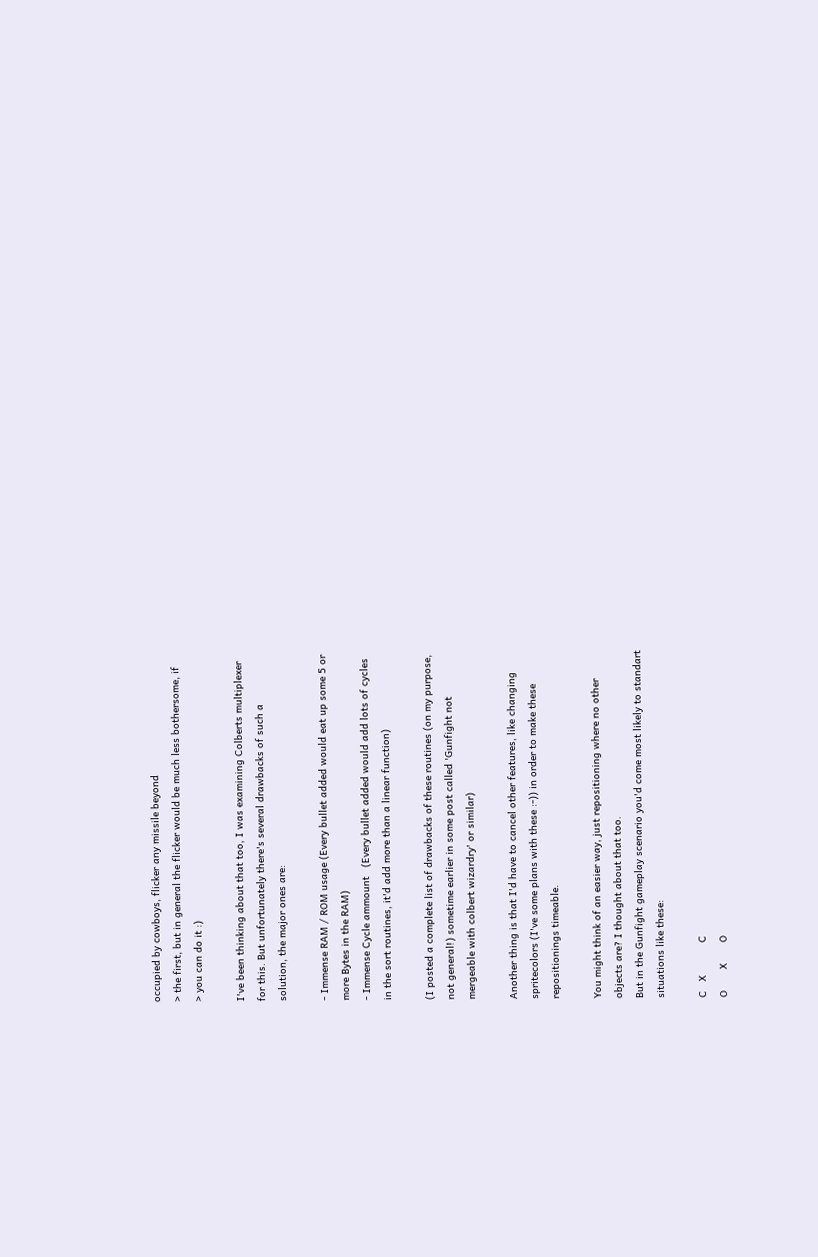occupied by cowboys, flicker any missile beyond
> the first, but in general the flicker would be much less bothersome, if
> you can do it :)

I've been thinking about that too, I was examining Colberts multiplexer
for this. But unfortunately there's several drawbacks of such a
solution, the major ones are:

- Immense RAM / ROM usage (Every bullet added would eat up some 5 or
more Bytes in the RAM)
- Immense Cycle ammount   (Every bullet added would add lots of cycles
in the sort routines, it'd add more than a linear function)

(I posted a complete list of drawbacks of these routines (on my purpose,
not general!) sometime earlier in some post called 'Gunfight not
mergeable with colbert wizardry' or similar)

Another thing is that I'd have to cancel other features, like changing
spritecolors (I've some plans with these :-)) in order to make these
repositionings timeable.

You might think of an easier way, just repositioning where no other
objects are? I thought about that too.
But in the Gunfight gameplay scenario you'd come most likely to standart
situations like these:

C   X           C
O       X       O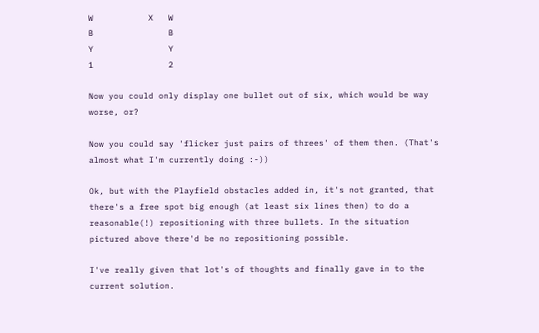W           X   W
B               B
Y               Y
1               2

Now you could only display one bullet out of six, which would be way
worse, or?

Now you could say 'flicker just pairs of threes' of them then. (That's
almost what I'm currently doing :-))

Ok, but with the Playfield obstacles added in, it's not granted, that
there's a free spot big enough (at least six lines then) to do a
reasonable(!) repositioning with three bullets. In the situation
pictured above there'd be no repositioning possible.

I've really given that lot's of thoughts and finally gave in to the
current solution.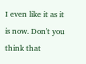I even like it as it is now. Don't you think that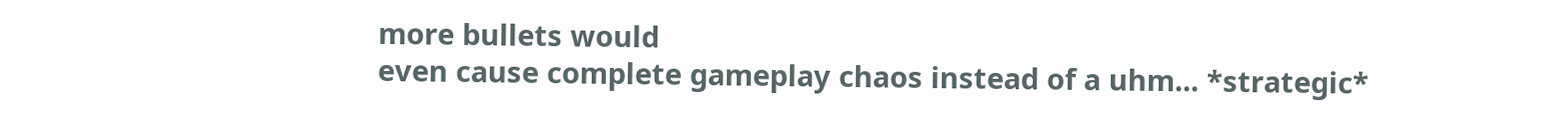more bullets would
even cause complete gameplay chaos instead of a uhm... *strategic*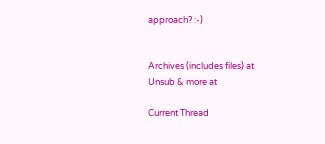approach? :-)


Archives (includes files) at
Unsub & more at

Current Thread